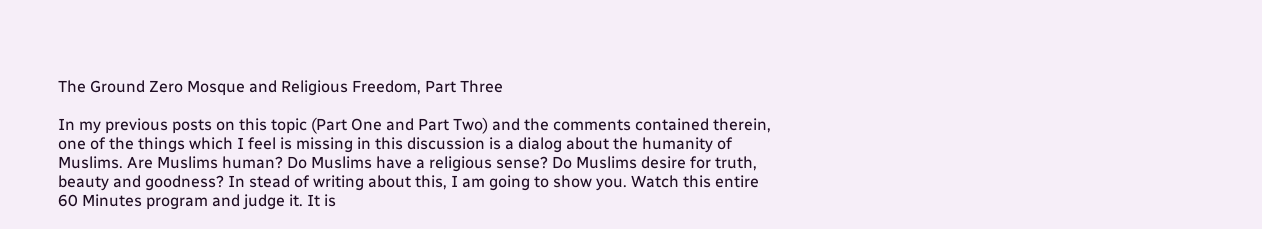The Ground Zero Mosque and Religious Freedom, Part Three

In my previous posts on this topic (Part One and Part Two) and the comments contained therein, one of the things which I feel is missing in this discussion is a dialog about the humanity of Muslims. Are Muslims human? Do Muslims have a religious sense? Do Muslims desire for truth, beauty and goodness? In stead of writing about this, I am going to show you. Watch this entire 60 Minutes program and judge it. It is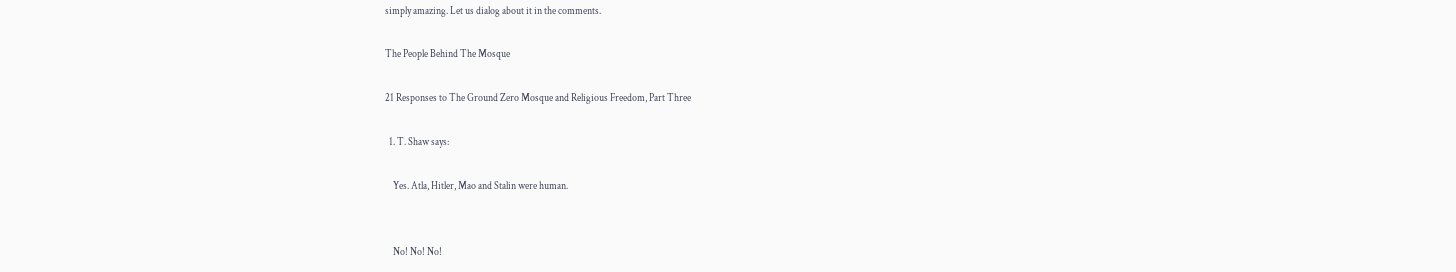simply amazing. Let us dialog about it in the comments.

The People Behind The Mosque

21 Responses to The Ground Zero Mosque and Religious Freedom, Part Three

  1. T. Shaw says:

    Yes. Atla, Hitler, Mao and Stalin were human.


    No! No! No!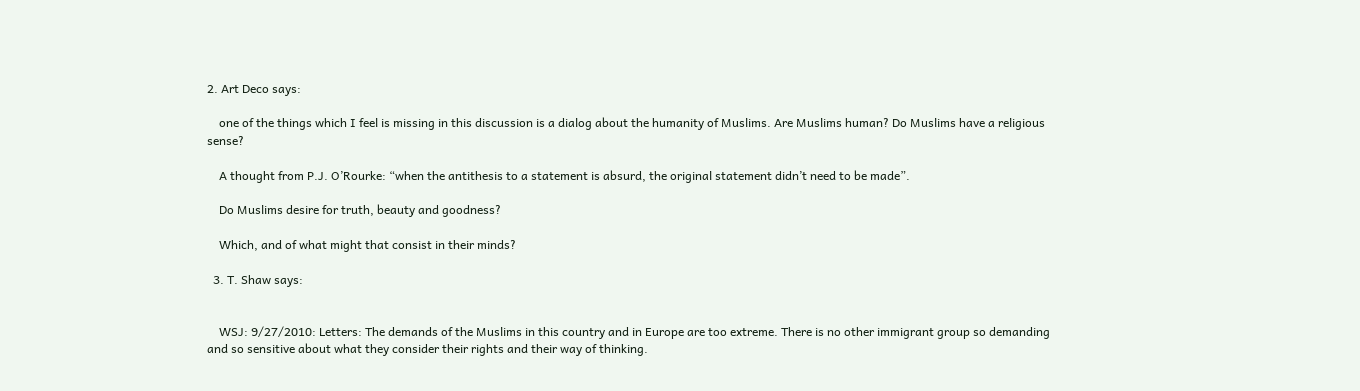2. Art Deco says:

    one of the things which I feel is missing in this discussion is a dialog about the humanity of Muslims. Are Muslims human? Do Muslims have a religious sense?

    A thought from P.J. O’Rourke: “when the antithesis to a statement is absurd, the original statement didn’t need to be made”.

    Do Muslims desire for truth, beauty and goodness?

    Which, and of what might that consist in their minds?

  3. T. Shaw says:


    WSJ: 9/27/2010: Letters: The demands of the Muslims in this country and in Europe are too extreme. There is no other immigrant group so demanding and so sensitive about what they consider their rights and their way of thinking.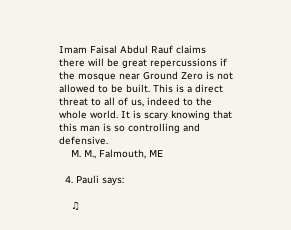Imam Faisal Abdul Rauf claims there will be great repercussions if the mosque near Ground Zero is not allowed to be built. This is a direct threat to all of us, indeed to the whole world. It is scary knowing that this man is so controlling and defensive.
    M. M., Falmouth, ME

  4. Pauli says:

    ♫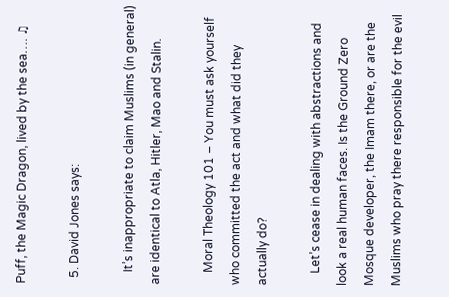Puff, the Magic Dragon, lived by the sea…. ♫

  5. David Jones says:

    It’s inappropriate to claim Muslims (in general) are identical to Atla, Hitler, Mao and Stalin.

    Moral Theology 101 – You must ask yourself who committed the act and what did they actually do?

    Let’s cease in dealing with abstractions and look a real human faces. Is the Ground Zero Mosque developer, the Imam there, or are the Muslims who pray there responsible for the evil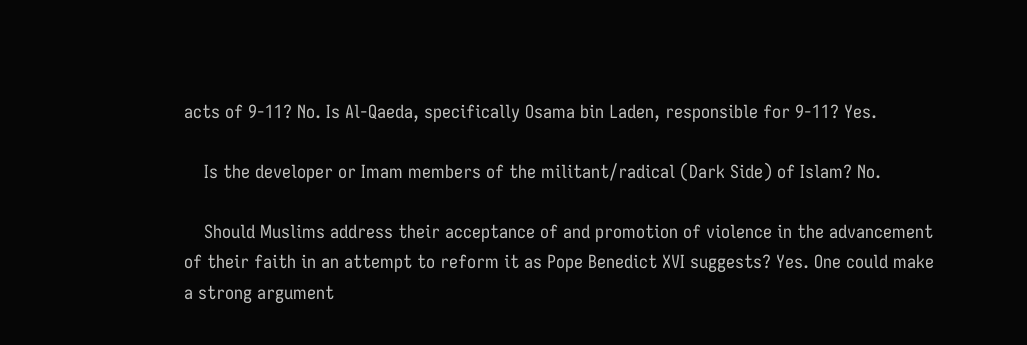acts of 9-11? No. Is Al-Qaeda, specifically Osama bin Laden, responsible for 9-11? Yes.

    Is the developer or Imam members of the militant/radical (Dark Side) of Islam? No.

    Should Muslims address their acceptance of and promotion of violence in the advancement of their faith in an attempt to reform it as Pope Benedict XVI suggests? Yes. One could make a strong argument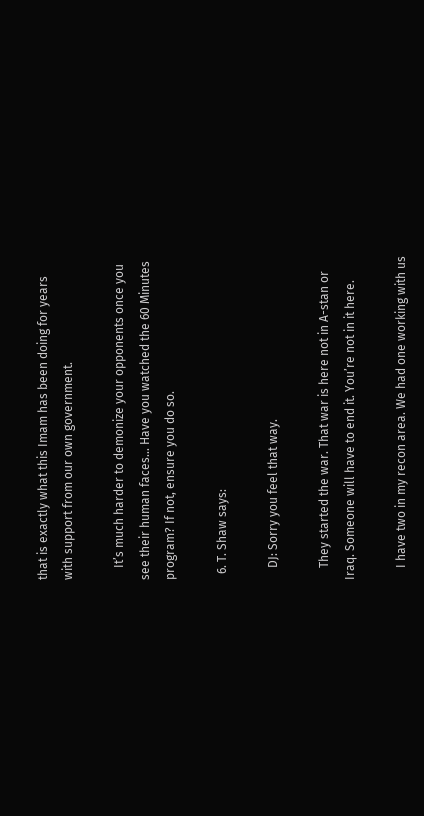that is exactly what this Imam has been doing for years with support from our own government.

    It’s much harder to demonize your opponents once you see their human faces… Have you watched the 60 Minutes program? If not, ensure you do so.

  6. T. Shaw says:

    DJ: Sorry you feel that way.

    They started the war. That war is here not in A-stan or Iraq. Someone will have to end it. You’re not in it here.

    I have two in my recon area. We had one working with us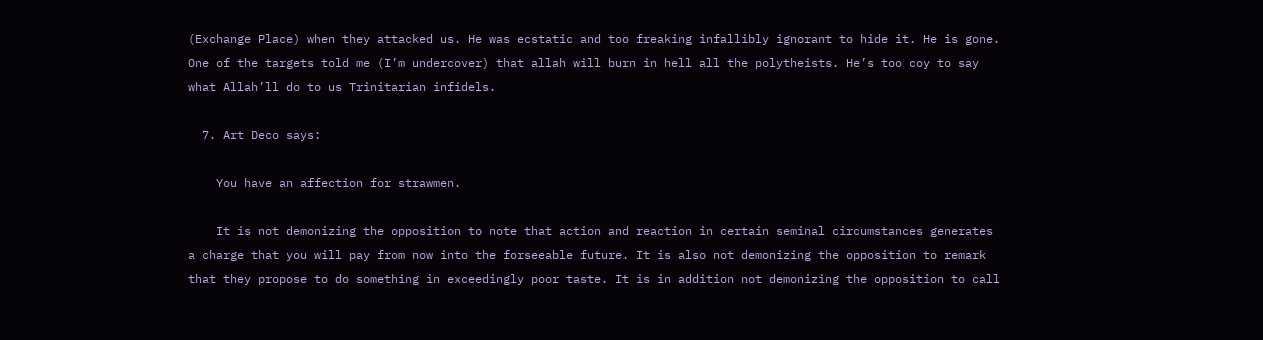(Exchange Place) when they attacked us. He was ecstatic and too freaking infallibly ignorant to hide it. He is gone. One of the targets told me (I’m undercover) that allah will burn in hell all the polytheists. He’s too coy to say what Allah’ll do to us Trinitarian infidels.

  7. Art Deco says:

    You have an affection for strawmen.

    It is not demonizing the opposition to note that action and reaction in certain seminal circumstances generates a charge that you will pay from now into the forseeable future. It is also not demonizing the opposition to remark that they propose to do something in exceedingly poor taste. It is in addition not demonizing the opposition to call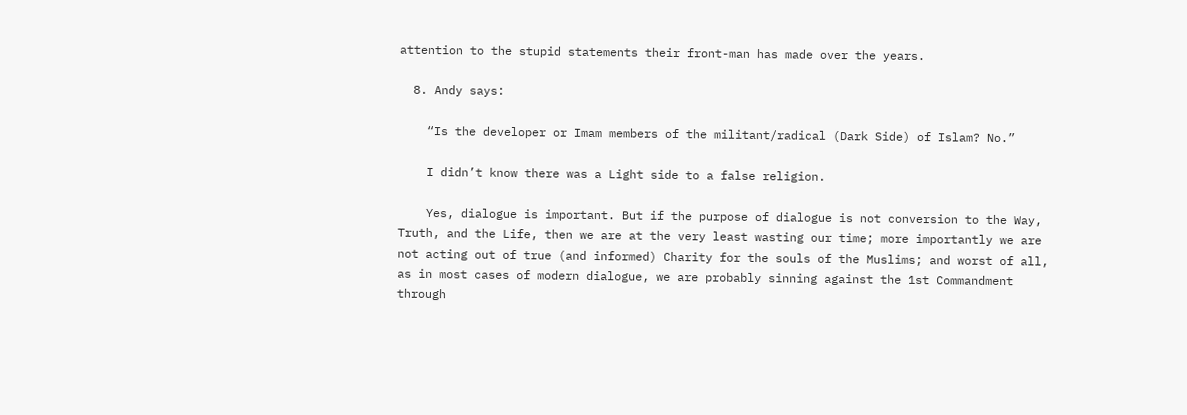attention to the stupid statements their front-man has made over the years.

  8. Andy says:

    “Is the developer or Imam members of the militant/radical (Dark Side) of Islam? No.”

    I didn’t know there was a Light side to a false religion.

    Yes, dialogue is important. But if the purpose of dialogue is not conversion to the Way, Truth, and the Life, then we are at the very least wasting our time; more importantly we are not acting out of true (and informed) Charity for the souls of the Muslims; and worst of all, as in most cases of modern dialogue, we are probably sinning against the 1st Commandment through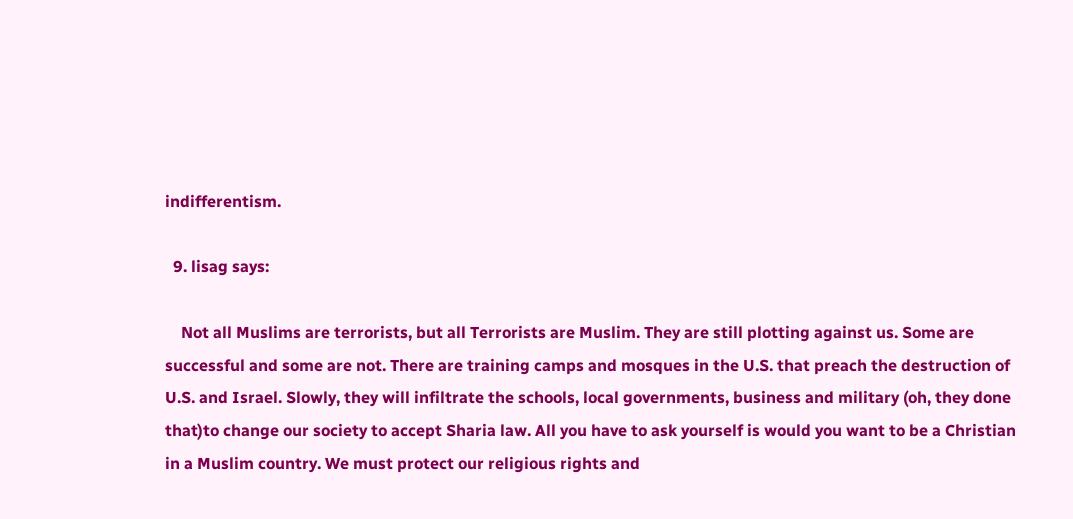indifferentism.

  9. lisag says:

    Not all Muslims are terrorists, but all Terrorists are Muslim. They are still plotting against us. Some are successful and some are not. There are training camps and mosques in the U.S. that preach the destruction of U.S. and Israel. Slowly, they will infiltrate the schools, local governments, business and military (oh, they done that)to change our society to accept Sharia law. All you have to ask yourself is would you want to be a Christian in a Muslim country. We must protect our religious rights and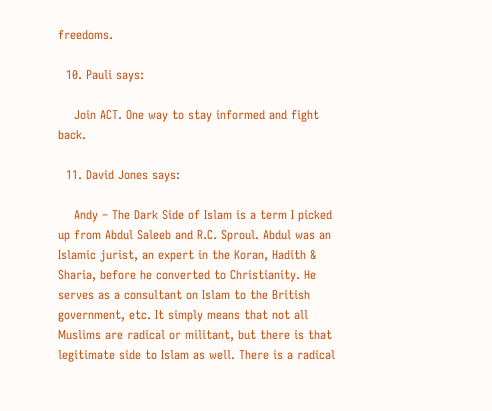freedoms.

  10. Pauli says:

    Join ACT. One way to stay informed and fight back.

  11. David Jones says:

    Andy – The Dark Side of Islam is a term I picked up from Abdul Saleeb and R.C. Sproul. Abdul was an Islamic jurist, an expert in the Koran, Hadith & Sharia, before he converted to Christianity. He serves as a consultant on Islam to the British government, etc. It simply means that not all Muslims are radical or militant, but there is that legitimate side to Islam as well. There is a radical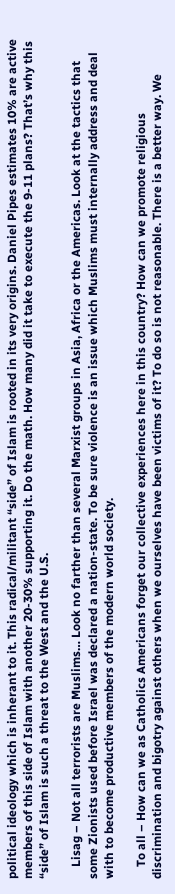political ideology which is inherant to it. This radical/militant “side” of Islam is rooted in its very origins. Daniel Pipes estimates 10% are active members of this side of Islam with another 20-30% supporting it. Do the math. How many did it take to execute the 9-11 plans? That’s why this “side” of Islam is such a threat to the West and the U.S.

    Lisag – Not all terrorists are Muslims… Look no farther than several Marxist groups in Asia, Africa or the Americas. Look at the tactics that some Zionists used before Israel was declared a nation-state. To be sure violence is an issue which Muslims must internally address and deal with to become productive members of the modern world society.

    To all – How can we as Catholics Americans forget our collective experiences here in this country? How can we promote religious discrimination and bigotry against others when we ourselves have been victims of it? To do so is not reasonable. There is a better way. We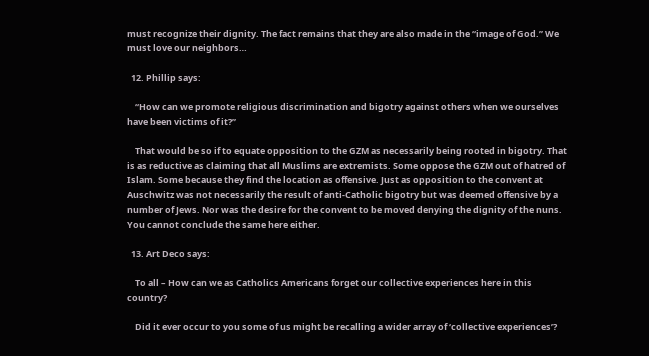must recognize their dignity. The fact remains that they are also made in the “image of God.” We must love our neighbors…

  12. Phillip says:

    “How can we promote religious discrimination and bigotry against others when we ourselves have been victims of it?”

    That would be so if to equate opposition to the GZM as necessarily being rooted in bigotry. That is as reductive as claiming that all Muslims are extremists. Some oppose the GZM out of hatred of Islam. Some because they find the location as offensive. Just as opposition to the convent at Auschwitz was not necessarily the result of anti-Catholic bigotry but was deemed offensive by a number of Jews. Nor was the desire for the convent to be moved denying the dignity of the nuns. You cannot conclude the same here either.

  13. Art Deco says:

    To all – How can we as Catholics Americans forget our collective experiences here in this country?

    Did it ever occur to you some of us might be recalling a wider array of ‘collective experiences’?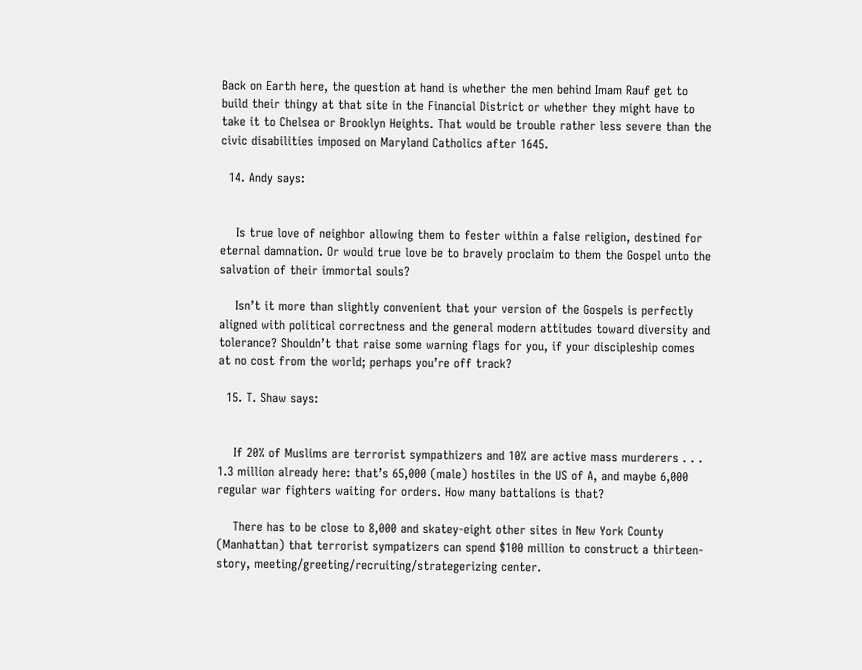Back on Earth here, the question at hand is whether the men behind Imam Rauf get to build their thingy at that site in the Financial District or whether they might have to take it to Chelsea or Brooklyn Heights. That would be trouble rather less severe than the civic disabilities imposed on Maryland Catholics after 1645.

  14. Andy says:


    Is true love of neighbor allowing them to fester within a false religion, destined for eternal damnation. Or would true love be to bravely proclaim to them the Gospel unto the salvation of their immortal souls?

    Isn’t it more than slightly convenient that your version of the Gospels is perfectly aligned with political correctness and the general modern attitudes toward diversity and tolerance? Shouldn’t that raise some warning flags for you, if your discipleship comes at no cost from the world; perhaps you’re off track?

  15. T. Shaw says:


    If 20% of Muslims are terrorist sympathizers and 10% are active mass murderers . . . 1.3 million already here: that’s 65,000 (male) hostiles in the US of A, and maybe 6,000 regular war fighters waiting for orders. How many battalions is that?

    There has to be close to 8,000 and skatey-eight other sites in New York County (Manhattan) that terrorist sympatizers can spend $100 million to construct a thirteen-story, meeting/greeting/recruiting/strategerizing center.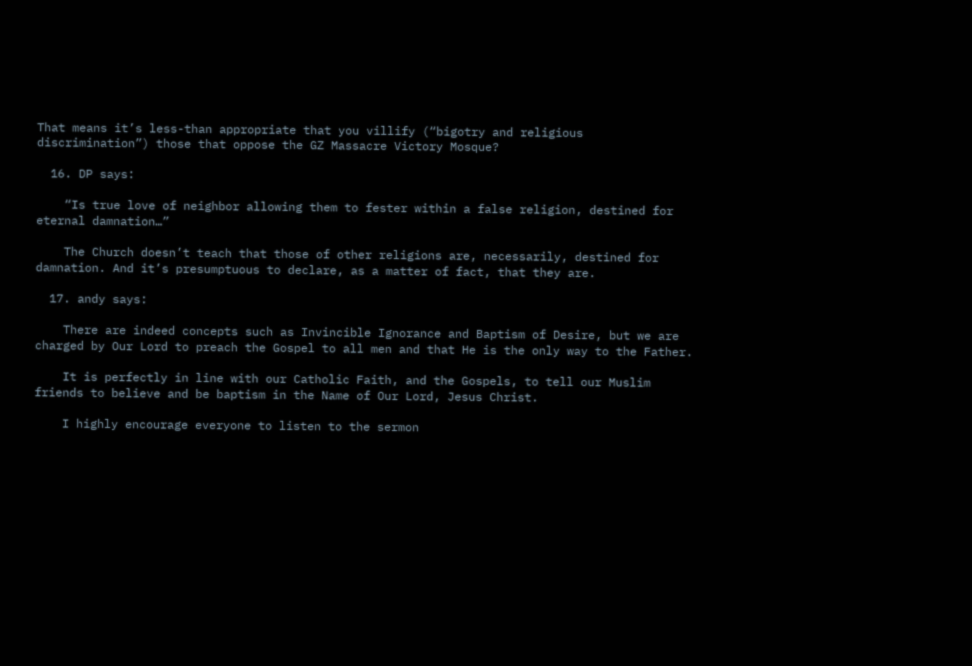That means it’s less-than appropriate that you villify (“bigotry and religious discrimination”) those that oppose the GZ Massacre Victory Mosque?

  16. DP says:

    “Is true love of neighbor allowing them to fester within a false religion, destined for eternal damnation…”

    The Church doesn’t teach that those of other religions are, necessarily, destined for damnation. And it’s presumptuous to declare, as a matter of fact, that they are.

  17. andy says:

    There are indeed concepts such as Invincible Ignorance and Baptism of Desire, but we are charged by Our Lord to preach the Gospel to all men and that He is the only way to the Father.

    It is perfectly in line with our Catholic Faith, and the Gospels, to tell our Muslim friends to believe and be baptism in the Name of Our Lord, Jesus Christ.

    I highly encourage everyone to listen to the sermon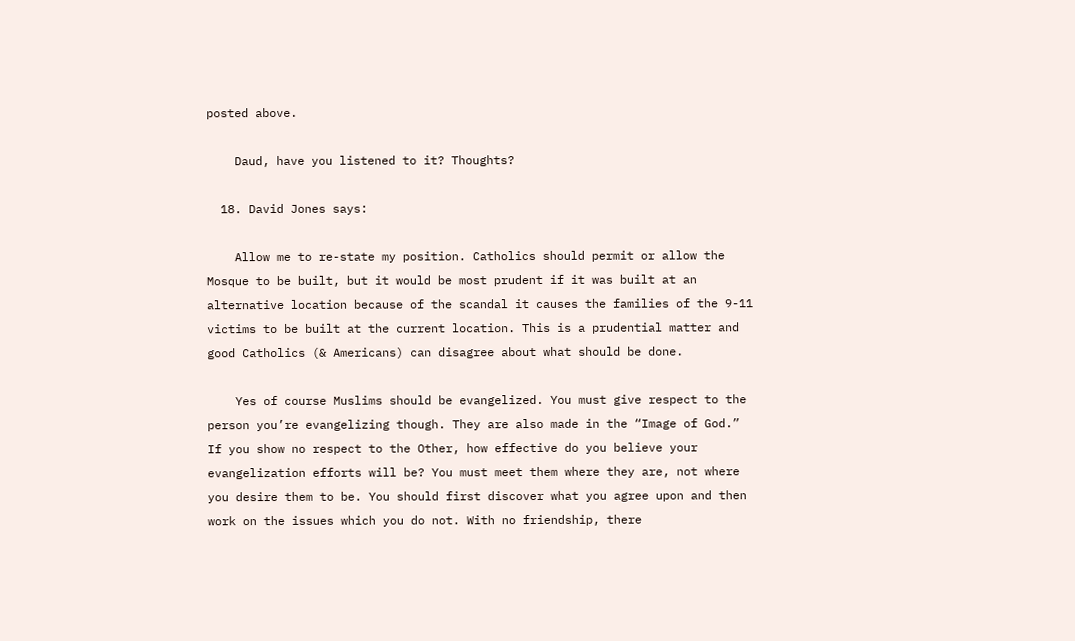posted above.

    Daud, have you listened to it? Thoughts?

  18. David Jones says:

    Allow me to re-state my position. Catholics should permit or allow the Mosque to be built, but it would be most prudent if it was built at an alternative location because of the scandal it causes the families of the 9-11 victims to be built at the current location. This is a prudential matter and good Catholics (& Americans) can disagree about what should be done.

    Yes of course Muslims should be evangelized. You must give respect to the person you’re evangelizing though. They are also made in the “Image of God.” If you show no respect to the Other, how effective do you believe your evangelization efforts will be? You must meet them where they are, not where you desire them to be. You should first discover what you agree upon and then work on the issues which you do not. With no friendship, there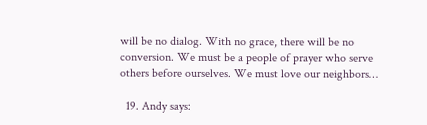will be no dialog. With no grace, there will be no conversion. We must be a people of prayer who serve others before ourselves. We must love our neighbors…

  19. Andy says: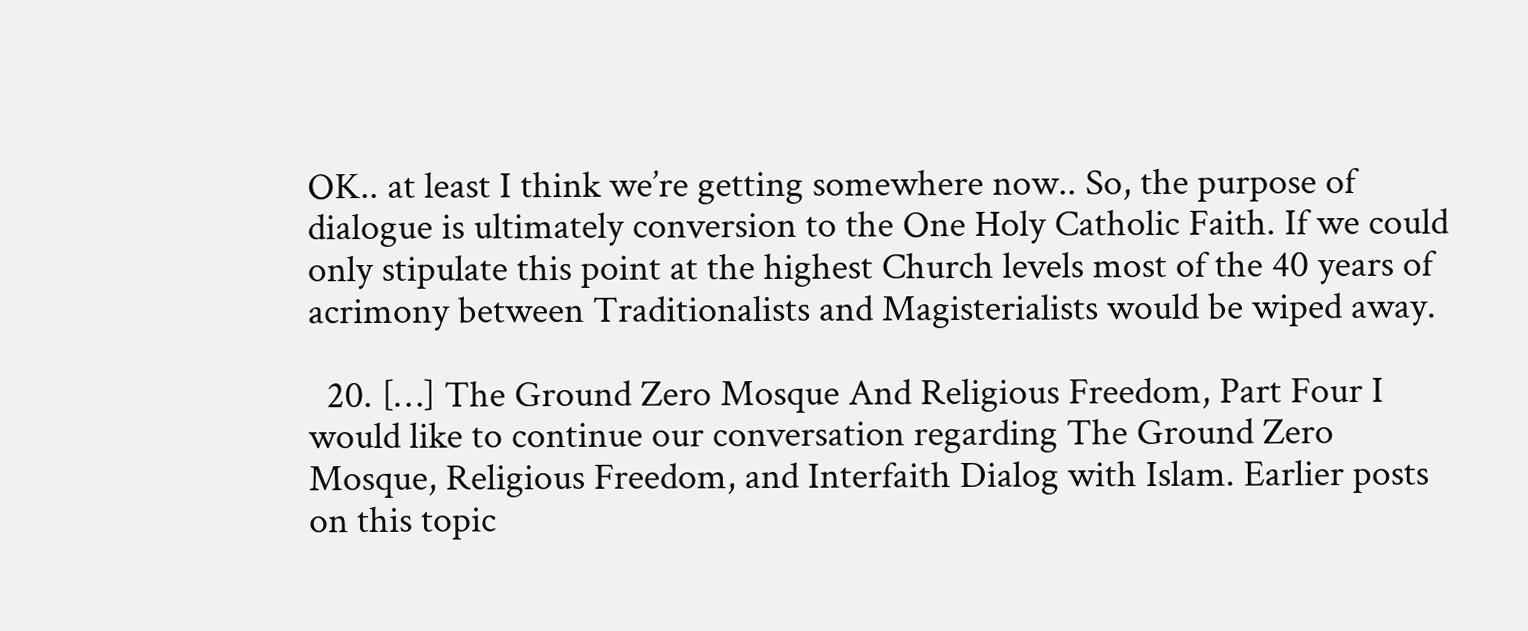OK.. at least I think we’re getting somewhere now.. So, the purpose of dialogue is ultimately conversion to the One Holy Catholic Faith. If we could only stipulate this point at the highest Church levels most of the 40 years of acrimony between Traditionalists and Magisterialists would be wiped away.

  20. […] The Ground Zero Mosque And Religious Freedom, Part Four I would like to continue our conversation regarding The Ground Zero Mosque, Religious Freedom, and Interfaith Dialog with Islam. Earlier posts on this topic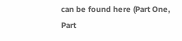can be found here (Part One, Part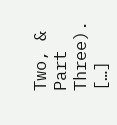Two, & Part Three). […]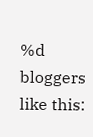%d bloggers like this: